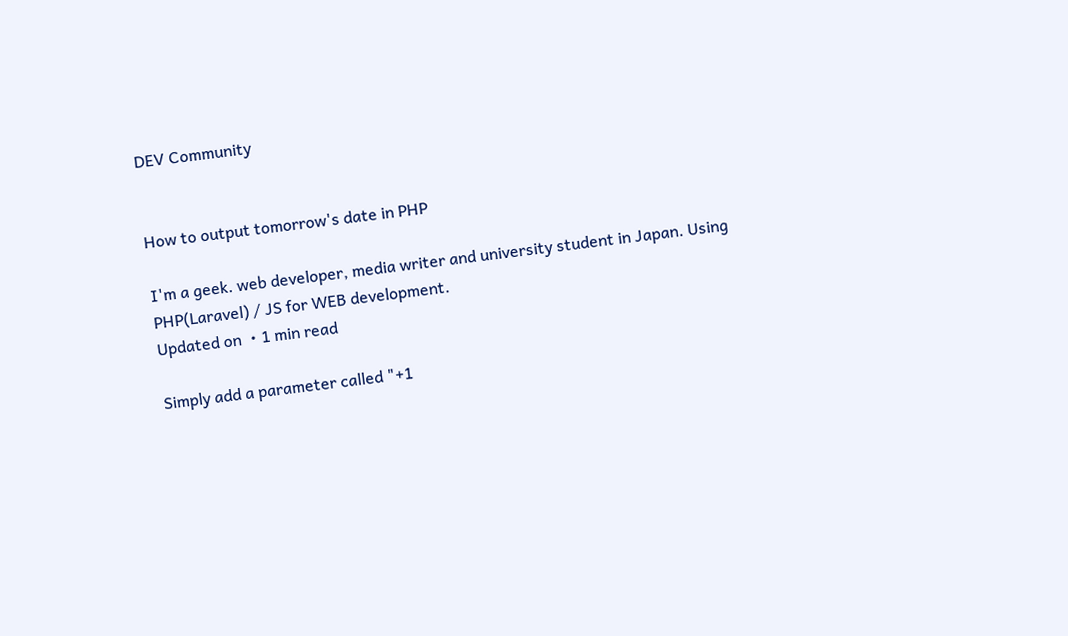DEV Community


How to output tomorrow's date in PHP

I'm a geek. web developer, media writer and university student in Japan. Using PHP(Laravel) / JS for WEB development.
Updated on ・1 min read

Simply add a parameter called "+1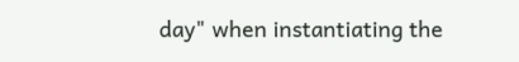day" when instantiating the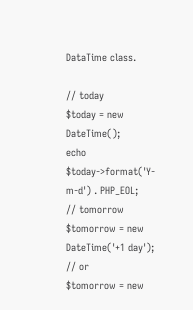DataTime class.

// today
$today = new DateTime();
echo $today->format('Y-m-d') . PHP_EOL;
// tomorrow
$tomorrow = new DateTime('+1 day');
// or
$tomorrow = new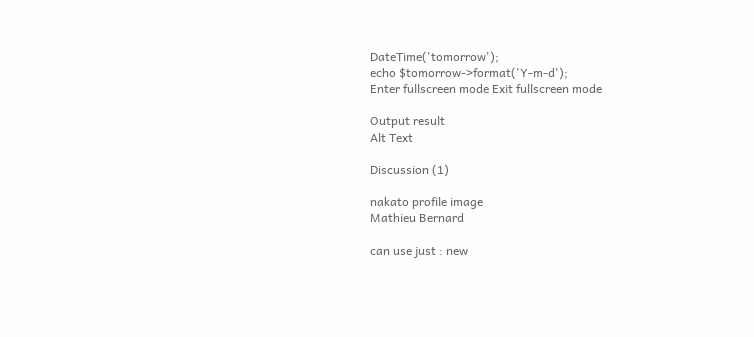DateTime('tomorrow');
echo $tomorrow->format('Y-m-d');
Enter fullscreen mode Exit fullscreen mode

Output result
Alt Text

Discussion (1)

nakato profile image
Mathieu Bernard

can use just : new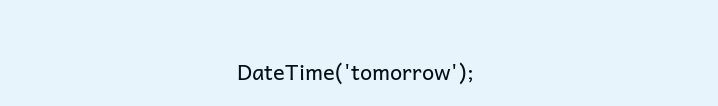DateTime('tomorrow');